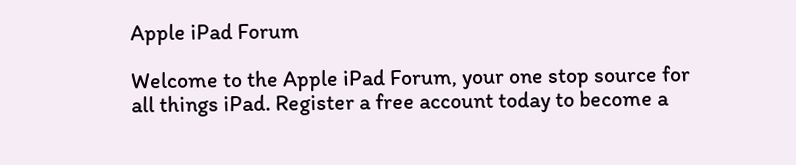Apple iPad Forum

Welcome to the Apple iPad Forum, your one stop source for all things iPad. Register a free account today to become a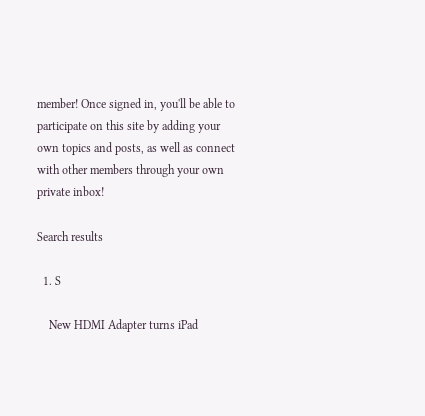member! Once signed in, you'll be able to participate on this site by adding your own topics and posts, as well as connect with other members through your own private inbox!

Search results

  1. S

    New HDMI Adapter turns iPad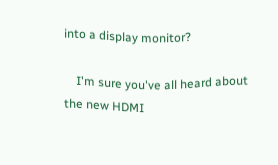into a display monitor?

    I'm sure you've all heard about the new HDMI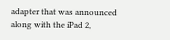adapter that was announced along with the iPad 2,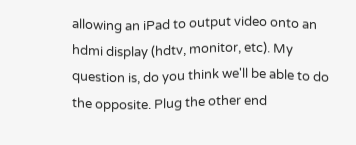allowing an iPad to output video onto an hdmi display (hdtv, monitor, etc). My question is, do you think we'll be able to do the opposite. Plug the other end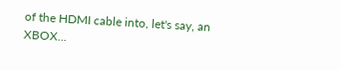of the HDMI cable into, let's say, an XBOX...